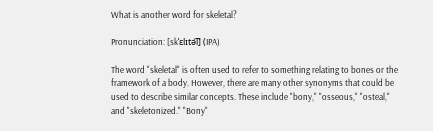What is another word for skeletal?

Pronunciation: [skˈɛlɪtə͡l] (IPA)

The word "skeletal" is often used to refer to something relating to bones or the framework of a body. However, there are many other synonyms that could be used to describe similar concepts. These include "bony," "osseous," "osteal," and "skeletonized." "Bony"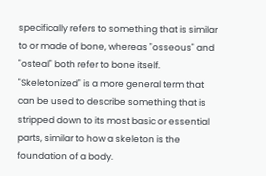specifically refers to something that is similar to or made of bone, whereas "osseous" and "osteal" both refer to bone itself. "Skeletonized" is a more general term that can be used to describe something that is stripped down to its most basic or essential parts, similar to how a skeleton is the foundation of a body.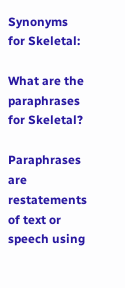Synonyms for Skeletal:

What are the paraphrases for Skeletal?

Paraphrases are restatements of text or speech using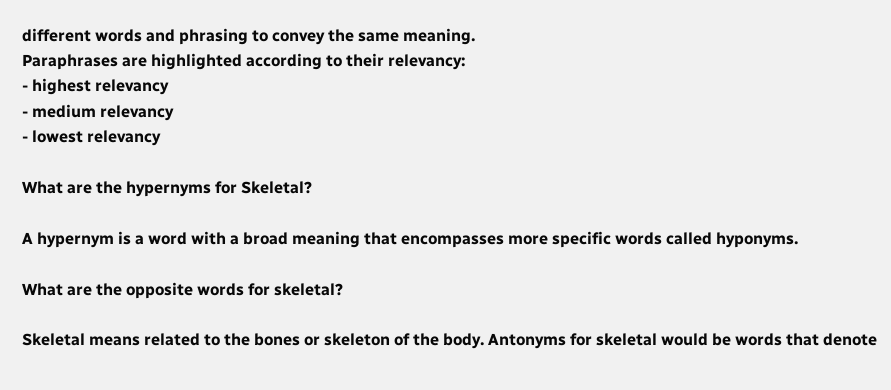different words and phrasing to convey the same meaning.
Paraphrases are highlighted according to their relevancy:
- highest relevancy
- medium relevancy
- lowest relevancy

What are the hypernyms for Skeletal?

A hypernym is a word with a broad meaning that encompasses more specific words called hyponyms.

What are the opposite words for skeletal?

Skeletal means related to the bones or skeleton of the body. Antonyms for skeletal would be words that denote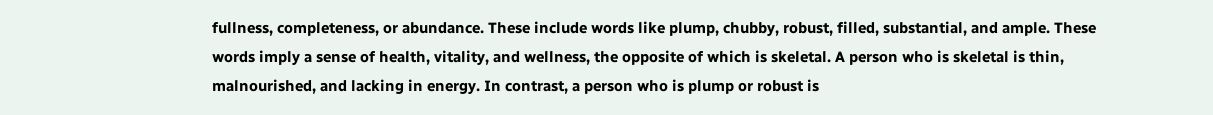fullness, completeness, or abundance. These include words like plump, chubby, robust, filled, substantial, and ample. These words imply a sense of health, vitality, and wellness, the opposite of which is skeletal. A person who is skeletal is thin, malnourished, and lacking in energy. In contrast, a person who is plump or robust is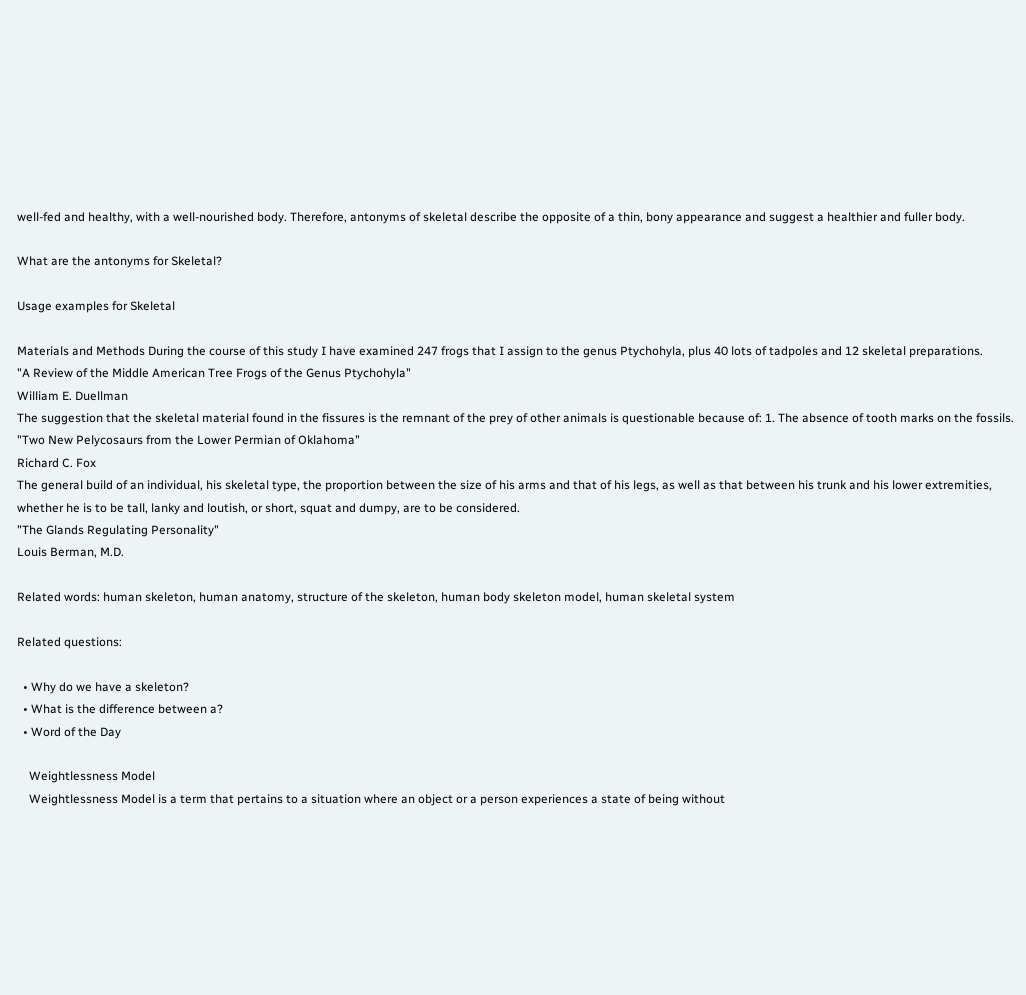well-fed and healthy, with a well-nourished body. Therefore, antonyms of skeletal describe the opposite of a thin, bony appearance and suggest a healthier and fuller body.

What are the antonyms for Skeletal?

Usage examples for Skeletal

Materials and Methods During the course of this study I have examined 247 frogs that I assign to the genus Ptychohyla, plus 40 lots of tadpoles and 12 skeletal preparations.
"A Review of the Middle American Tree Frogs of the Genus Ptychohyla"
William E. Duellman
The suggestion that the skeletal material found in the fissures is the remnant of the prey of other animals is questionable because of: 1. The absence of tooth marks on the fossils.
"Two New Pelycosaurs from the Lower Permian of Oklahoma"
Richard C. Fox
The general build of an individual, his skeletal type, the proportion between the size of his arms and that of his legs, as well as that between his trunk and his lower extremities, whether he is to be tall, lanky and loutish, or short, squat and dumpy, are to be considered.
"The Glands Regulating Personality"
Louis Berman, M.D.

Related words: human skeleton, human anatomy, structure of the skeleton, human body skeleton model, human skeletal system

Related questions:

  • Why do we have a skeleton?
  • What is the difference between a?
  • Word of the Day

    Weightlessness Model
    Weightlessness Model is a term that pertains to a situation where an object or a person experiences a state of being without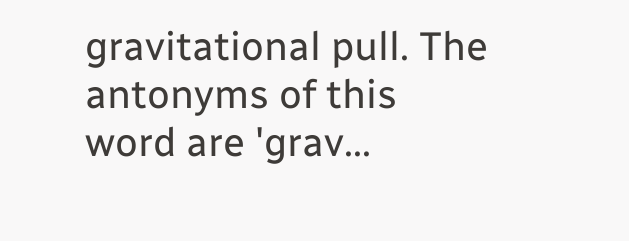gravitational pull. The antonyms of this word are 'grav...